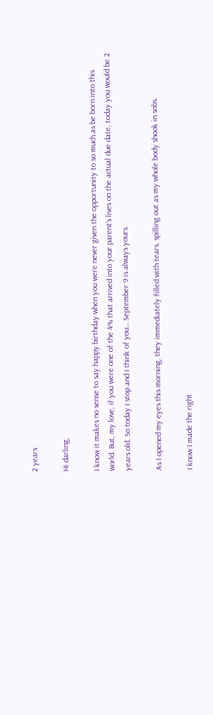2 years

Hi darling,

I know it makes no sense to say happy birthday when you were never given the opportunity to so much as be born into this world. But, my love, if you were one of the 4% that arrived into your parent’s lives on the actual due date, today you would be 2 years old. So today I stop and I think of you… September 9 is always yours.

As I opened my eyes this morning, they immediately filled with tears, spilling out as my whole body shook in sobs.

I know I made the right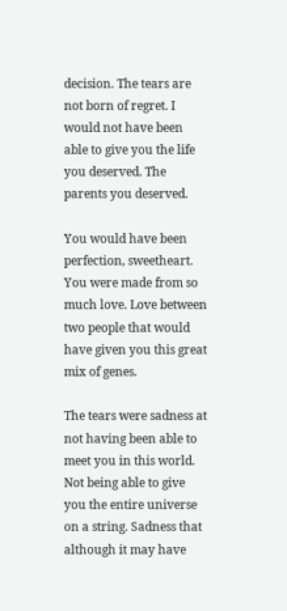decision. The tears are not born of regret. I would not have been able to give you the life you deserved. The parents you deserved.

You would have been perfection, sweetheart. You were made from so much love. Love between two people that would have given you this great mix of genes.

The tears were sadness at not having been able to meet you in this world. Not being able to give you the entire universe on a string. Sadness that although it may have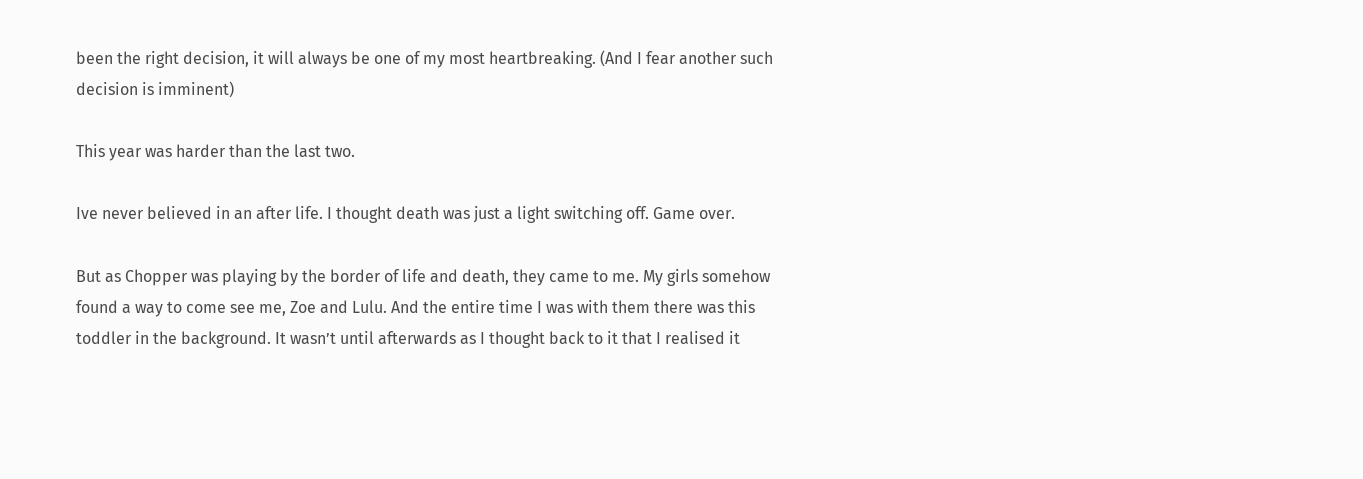been the right decision, it will always be one of my most heartbreaking. (And I fear another such decision is imminent)

This year was harder than the last two.

Ive never believed in an after life. I thought death was just a light switching off. Game over.

But as Chopper was playing by the border of life and death, they came to me. My girls somehow found a way to come see me, Zoe and Lulu. And the entire time I was with them there was this toddler in the background. It wasn’t until afterwards as I thought back to it that I realised it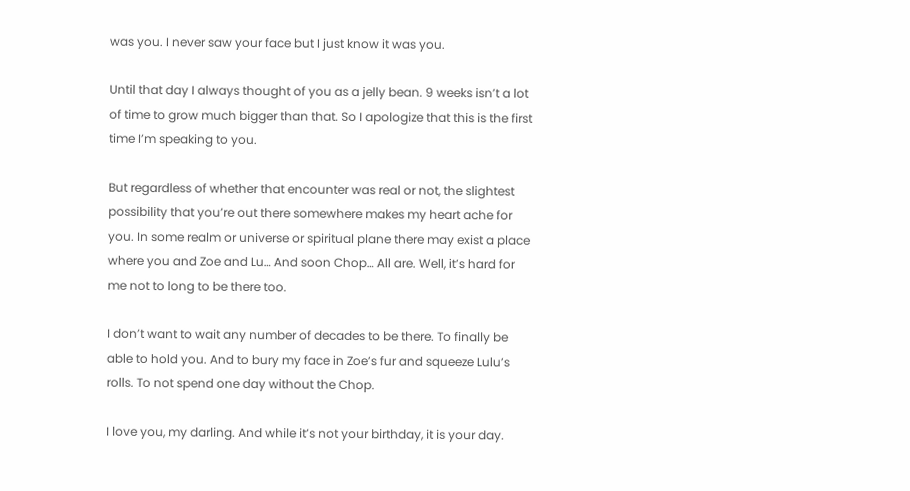was you. I never saw your face but I just know it was you.

Until that day I always thought of you as a jelly bean. 9 weeks isn’t a lot of time to grow much bigger than that. So I apologize that this is the first time I’m speaking to you.

But regardless of whether that encounter was real or not, the slightest possibility that you’re out there somewhere makes my heart ache for you. In some realm or universe or spiritual plane there may exist a place where you and Zoe and Lu… And soon Chop… All are. Well, it’s hard for me not to long to be there too.

I don’t want to wait any number of decades to be there. To finally be able to hold you. And to bury my face in Zoe’s fur and squeeze Lulu’s rolls. To not spend one day without the Chop.

I love you, my darling. And while it’s not your birthday, it is your day.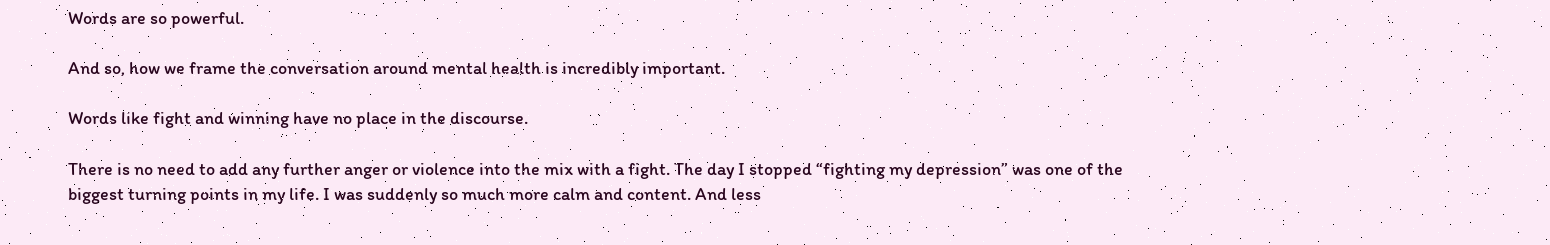Words are so powerful.

And so, how we frame the conversation around mental health is incredibly important.

Words like fight and winning have no place in the discourse.

There is no need to add any further anger or violence into the mix with a fight. The day I stopped “fighting my depression” was one of the biggest turning points in my life. I was suddenly so much more calm and content. And less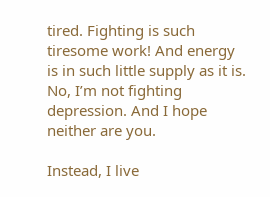tired. Fighting is such tiresome work! And energy is in such little supply as it is. No, I’m not fighting depression. And I hope neither are you.

Instead, I live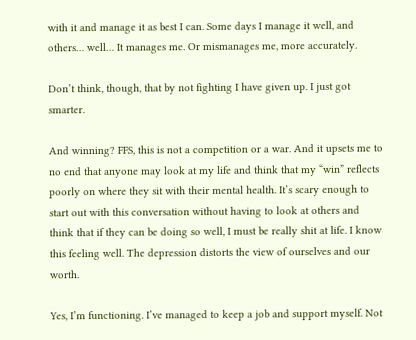with it and manage it as best I can. Some days I manage it well, and others… well… It manages me. Or mismanages me, more accurately.

Don’t think, though, that by not fighting I have given up. I just got smarter.

And winning? FFS, this is not a competition or a war. And it upsets me to no end that anyone may look at my life and think that my “win” reflects poorly on where they sit with their mental health. It’s scary enough to start out with this conversation without having to look at others and think that if they can be doing so well, I must be really shit at life. I know this feeling well. The depression distorts the view of ourselves and our worth.

Yes, I’m functioning. I’ve managed to keep a job and support myself. Not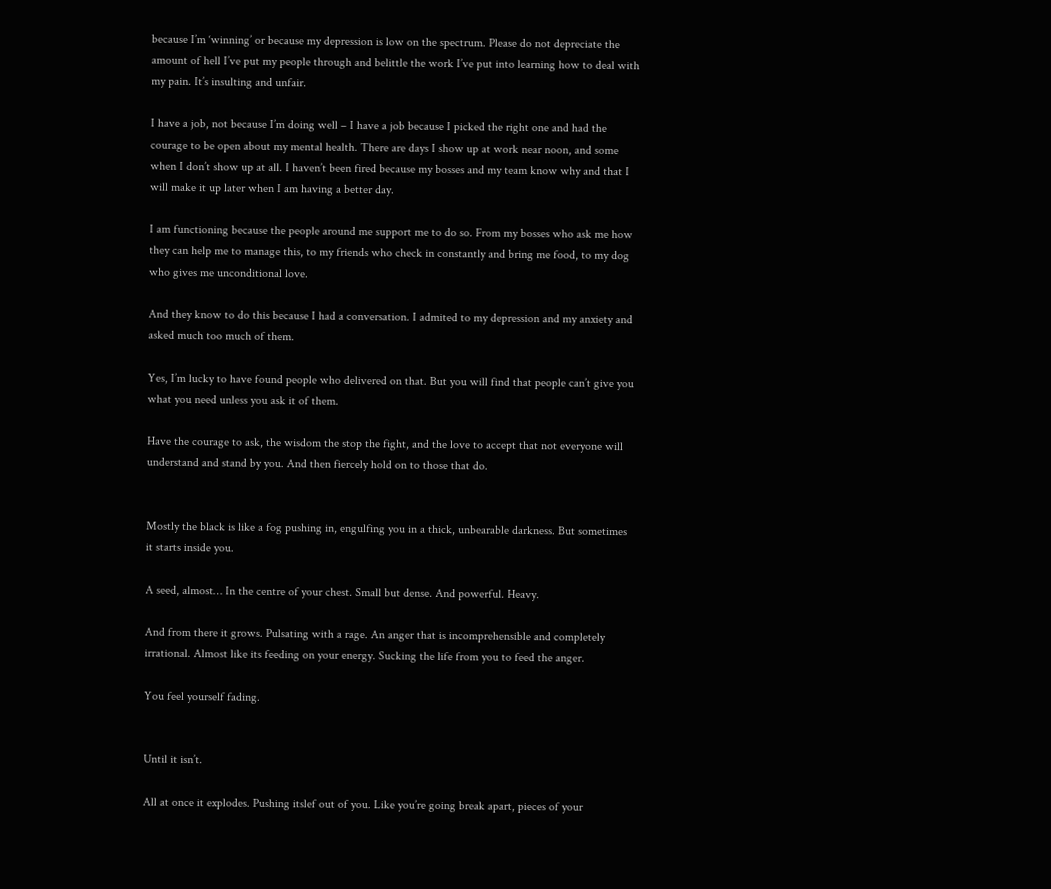because I’m ‘winning’ or because my depression is low on the spectrum. Please do not depreciate the amount of hell I’ve put my people through and belittle the work I’ve put into learning how to deal with my pain. It’s insulting and unfair.

I have a job, not because I’m doing well – I have a job because I picked the right one and had the courage to be open about my mental health. There are days I show up at work near noon, and some when I don’t show up at all. I haven’t been fired because my bosses and my team know why and that I will make it up later when I am having a better day.

I am functioning because the people around me support me to do so. From my bosses who ask me how they can help me to manage this, to my friends who check in constantly and bring me food, to my dog who gives me unconditional love.

And they know to do this because I had a conversation. I admited to my depression and my anxiety and asked much too much of them.

Yes, I’m lucky to have found people who delivered on that. But you will find that people can’t give you what you need unless you ask it of them.

Have the courage to ask, the wisdom the stop the fight, and the love to accept that not everyone will understand and stand by you. And then fiercely hold on to those that do.


Mostly the black is like a fog pushing in, engulfing you in a thick, unbearable darkness. But sometimes it starts inside you.

A seed, almost… In the centre of your chest. Small but dense. And powerful. Heavy.

And from there it grows. Pulsating with a rage. An anger that is incomprehensible and completely irrational. Almost like its feeding on your energy. Sucking the life from you to feed the anger.

You feel yourself fading.


Until it isn’t.

All at once it explodes. Pushing itslef out of you. Like you’re going break apart, pieces of your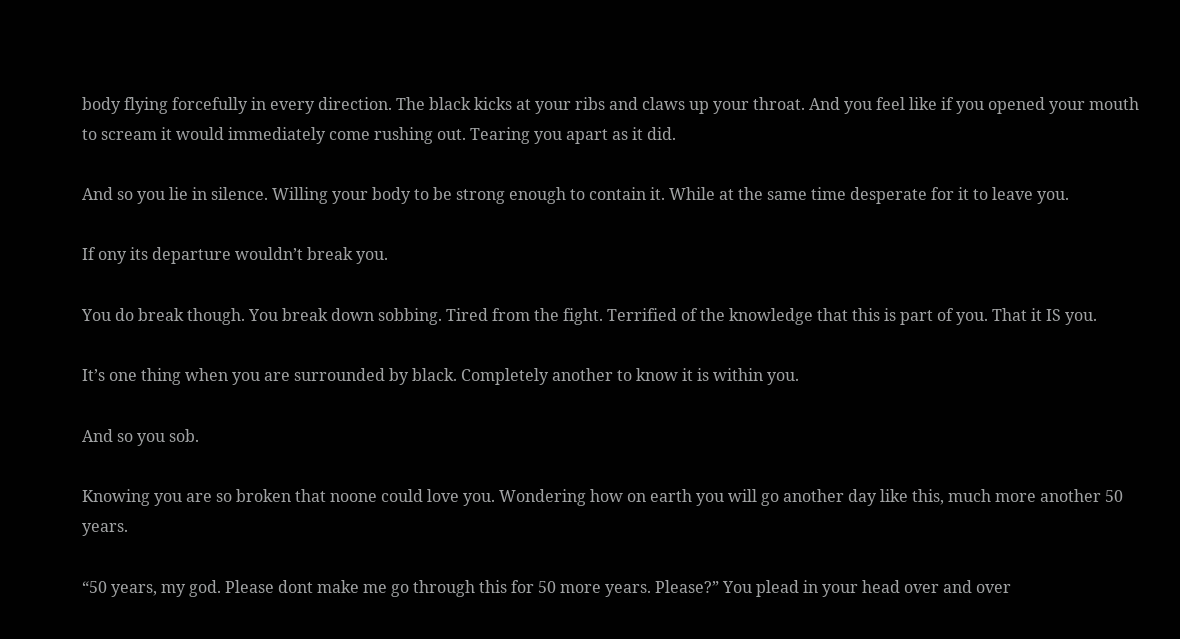body flying forcefully in every direction. The black kicks at your ribs and claws up your throat. And you feel like if you opened your mouth to scream it would immediately come rushing out. Tearing you apart as it did.

And so you lie in silence. Willing your body to be strong enough to contain it. While at the same time desperate for it to leave you.

If ony its departure wouldn’t break you.

You do break though. You break down sobbing. Tired from the fight. Terrified of the knowledge that this is part of you. That it IS you.

It’s one thing when you are surrounded by black. Completely another to know it is within you.

And so you sob.

Knowing you are so broken that noone could love you. Wondering how on earth you will go another day like this, much more another 50 years.

“50 years, my god. Please dont make me go through this for 50 more years. Please?” You plead in your head over and over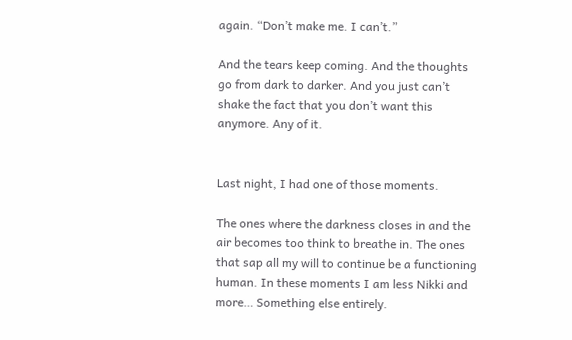again. “Don’t make me. I can’t.”

And the tears keep coming. And the thoughts go from dark to darker. And you just can’t shake the fact that you don’t want this anymore. Any of it.


Last night, I had one of those moments.

The ones where the darkness closes in and the air becomes too think to breathe in. The ones that sap all my will to continue be a functioning human. In these moments I am less Nikki and more… Something else entirely.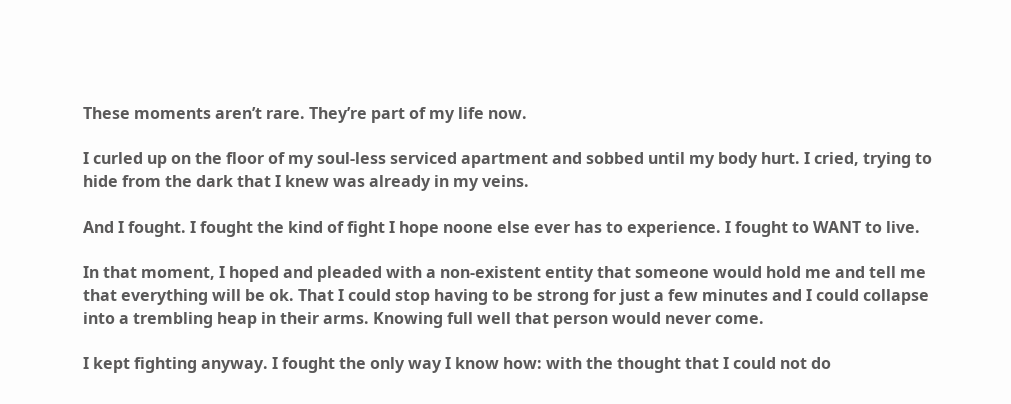These moments aren’t rare. They’re part of my life now.

I curled up on the floor of my soul-less serviced apartment and sobbed until my body hurt. I cried, trying to hide from the dark that I knew was already in my veins.

And I fought. I fought the kind of fight I hope noone else ever has to experience. I fought to WANT to live.

In that moment, I hoped and pleaded with a non-existent entity that someone would hold me and tell me that everything will be ok. That I could stop having to be strong for just a few minutes and I could collapse into a trembling heap in their arms. Knowing full well that person would never come.

I kept fighting anyway. I fought the only way I know how: with the thought that I could not do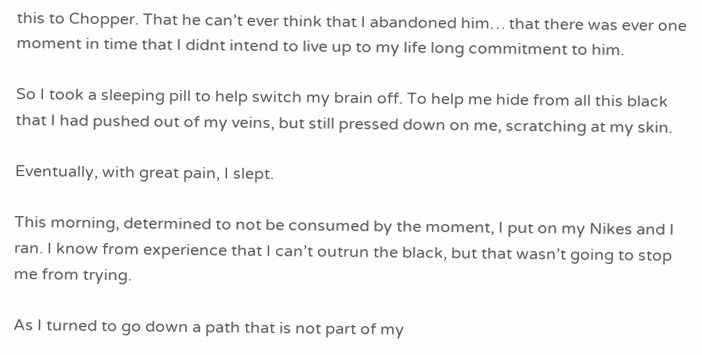this to Chopper. That he can’t ever think that I abandoned him… that there was ever one moment in time that I didnt intend to live up to my life long commitment to him.

So I took a sleeping pill to help switch my brain off. To help me hide from all this black that I had pushed out of my veins, but still pressed down on me, scratching at my skin.

Eventually, with great pain, I slept.

This morning, determined to not be consumed by the moment, I put on my Nikes and I ran. I know from experience that I can’t outrun the black, but that wasn’t going to stop me from trying.

As I turned to go down a path that is not part of my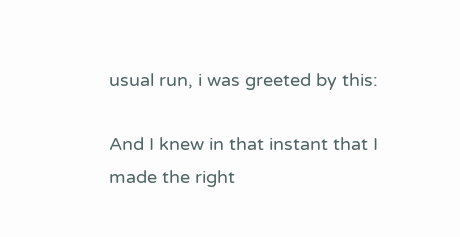usual run, i was greeted by this:

And I knew in that instant that I made the right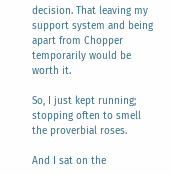decision. That leaving my support system and being apart from Chopper temporarily would be worth it.

So, I just kept running; stopping often to smell the proverbial roses.

And I sat on the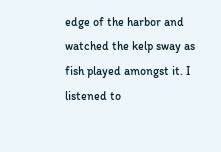edge of the harbor and watched the kelp sway as fish played amongst it. I listened to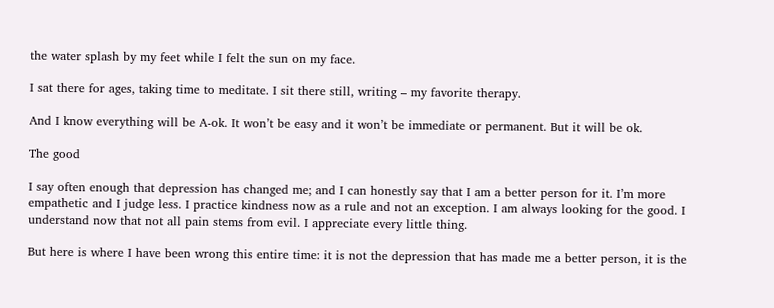the water splash by my feet while I felt the sun on my face.

I sat there for ages, taking time to meditate. I sit there still, writing – my favorite therapy.

And I know everything will be A-ok. It won’t be easy and it won’t be immediate or permanent. But it will be ok.

The good

I say often enough that depression has changed me; and I can honestly say that I am a better person for it. I’m more empathetic and I judge less. I practice kindness now as a rule and not an exception. I am always looking for the good. I understand now that not all pain stems from evil. I appreciate every little thing.

But here is where I have been wrong this entire time: it is not the depression that has made me a better person, it is the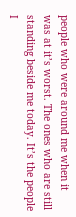people who were around me when it was at it’s worst. The ones who are still standing beside me today. It’s the people I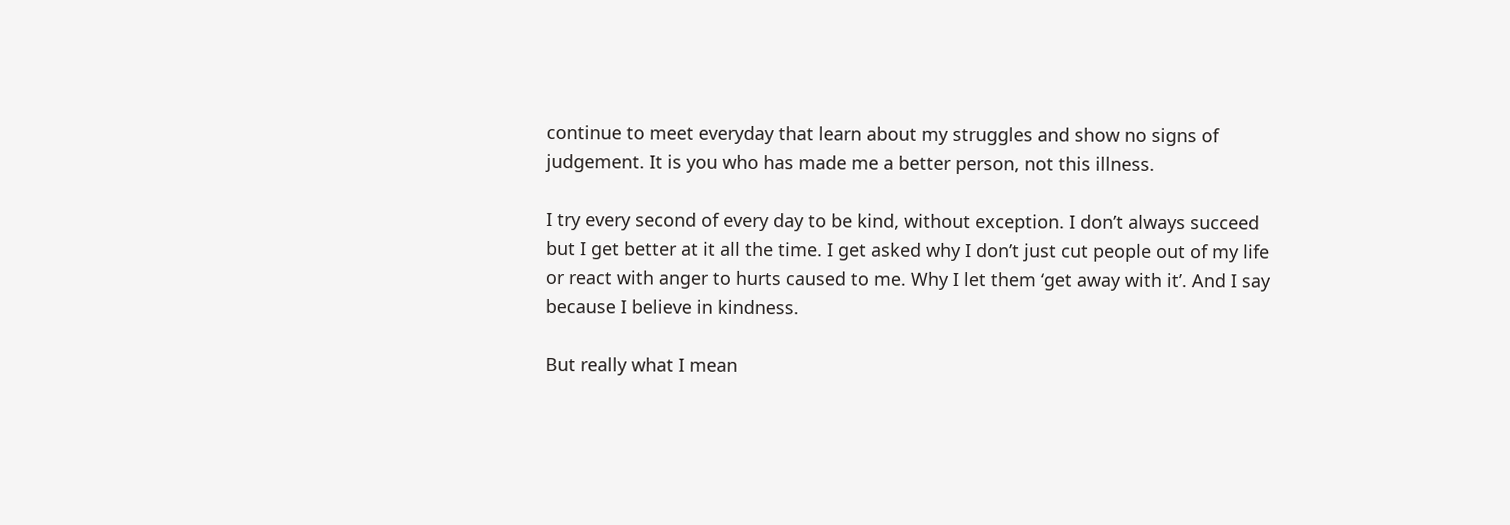continue to meet everyday that learn about my struggles and show no signs of judgement. It is you who has made me a better person, not this illness.

I try every second of every day to be kind, without exception. I don’t always succeed but I get better at it all the time. I get asked why I don’t just cut people out of my life or react with anger to hurts caused to me. Why I let them ‘get away with it’. And I say because I believe in kindness.

But really what I mean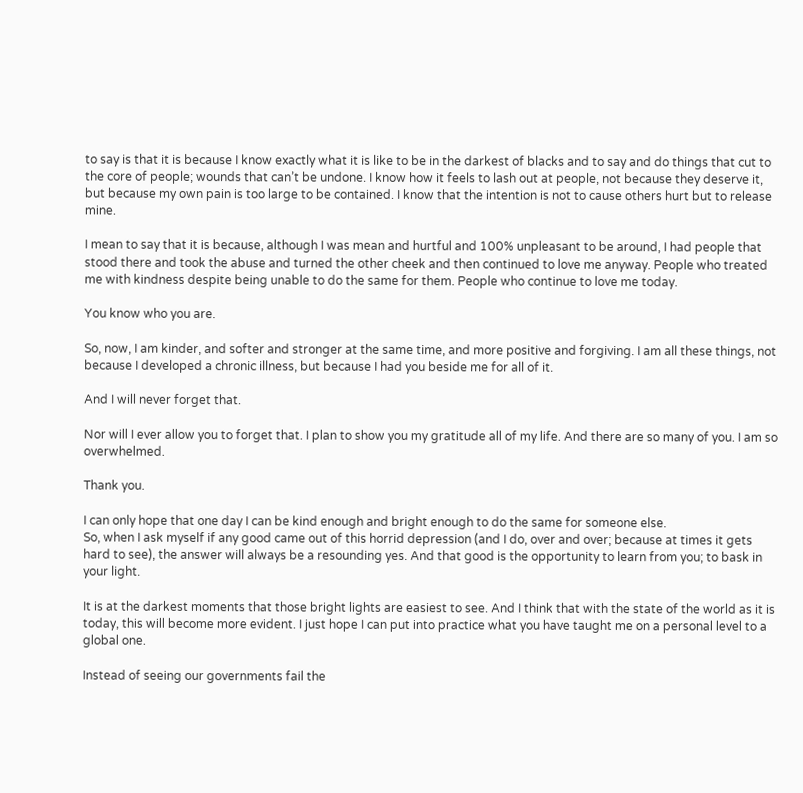to say is that it is because I know exactly what it is like to be in the darkest of blacks and to say and do things that cut to the core of people; wounds that can’t be undone. I know how it feels to lash out at people, not because they deserve it, but because my own pain is too large to be contained. I know that the intention is not to cause others hurt but to release mine.

I mean to say that it is because, although I was mean and hurtful and 100% unpleasant to be around, I had people that stood there and took the abuse and turned the other cheek and then continued to love me anyway. People who treated me with kindness despite being unable to do the same for them. People who continue to love me today.

You know who you are.

So, now, I am kinder, and softer and stronger at the same time, and more positive and forgiving. I am all these things, not because I developed a chronic illness, but because I had you beside me for all of it.

And I will never forget that.

Nor will I ever allow you to forget that. I plan to show you my gratitude all of my life. And there are so many of you. I am so overwhelmed.

Thank you.

I can only hope that one day I can be kind enough and bright enough to do the same for someone else.
So, when I ask myself if any good came out of this horrid depression (and I do, over and over; because at times it gets hard to see), the answer will always be a resounding yes. And that good is the opportunity to learn from you; to bask in your light.

It is at the darkest moments that those bright lights are easiest to see. And I think that with the state of the world as it is today, this will become more evident. I just hope I can put into practice what you have taught me on a personal level to a global one.

Instead of seeing our governments fail the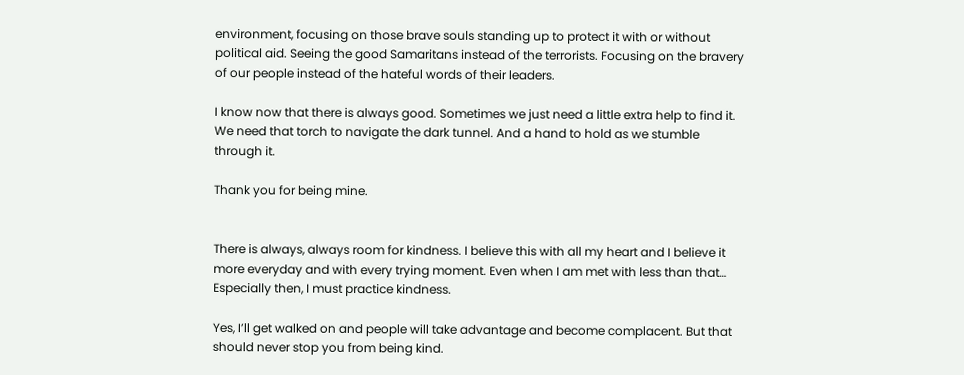environment, focusing on those brave souls standing up to protect it with or without political aid. Seeing the good Samaritans instead of the terrorists. Focusing on the bravery of our people instead of the hateful words of their leaders.

I know now that there is always good. Sometimes we just need a little extra help to find it. We need that torch to navigate the dark tunnel. And a hand to hold as we stumble through it.

Thank you for being mine.


There is always, always room for kindness. I believe this with all my heart and I believe it more everyday and with every trying moment. Even when I am met with less than that… Especially then, I must practice kindness.

Yes, I’ll get walked on and people will take advantage and become complacent. But that should never stop you from being kind.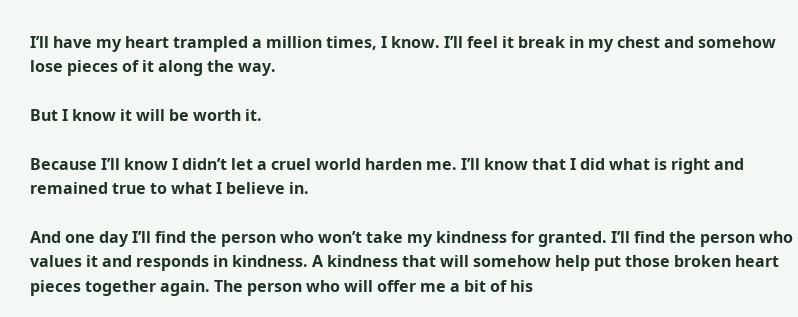I’ll have my heart trampled a million times, I know. I’ll feel it break in my chest and somehow lose pieces of it along the way.

But I know it will be worth it.

Because I’ll know I didn’t let a cruel world harden me. I’ll know that I did what is right and remained true to what I believe in.

And one day I’ll find the person who won’t take my kindness for granted. I’ll find the person who values it and responds in kindness. A kindness that will somehow help put those broken heart pieces together again. The person who will offer me a bit of his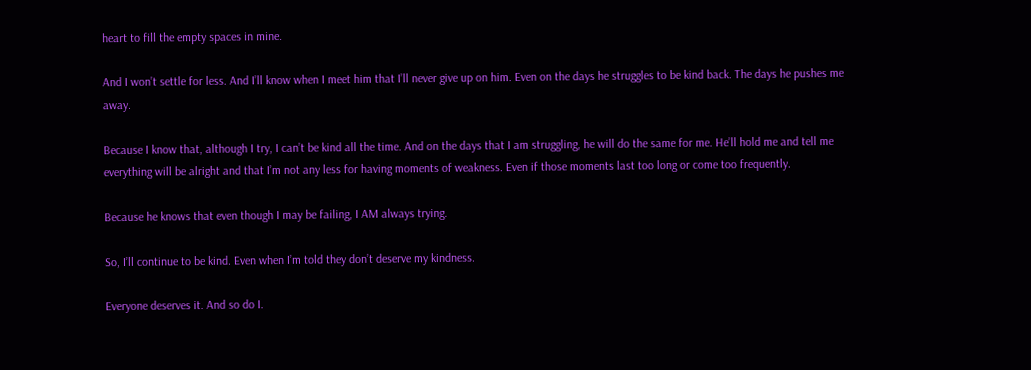heart to fill the empty spaces in mine.

And I won’t settle for less. And I’ll know when I meet him that I’ll never give up on him. Even on the days he struggles to be kind back. The days he pushes me away.

Because I know that, although I try, I can’t be kind all the time. And on the days that I am struggling, he will do the same for me. He’ll hold me and tell me everything will be alright and that I’m not any less for having moments of weakness. Even if those moments last too long or come too frequently.

Because he knows that even though I may be failing, I AM always trying.

So, I’ll continue to be kind. Even when I’m told they don’t deserve my kindness.

Everyone deserves it. And so do I.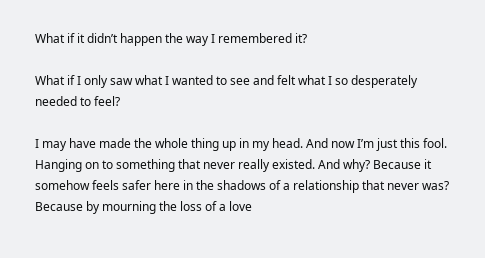What if it didn’t happen the way I remembered it?

What if I only saw what I wanted to see and felt what I so desperately needed to feel?

I may have made the whole thing up in my head. And now I’m just this fool. Hanging on to something that never really existed. And why? Because it somehow feels safer here in the shadows of a relationship that never was? Because by mourning the loss of a love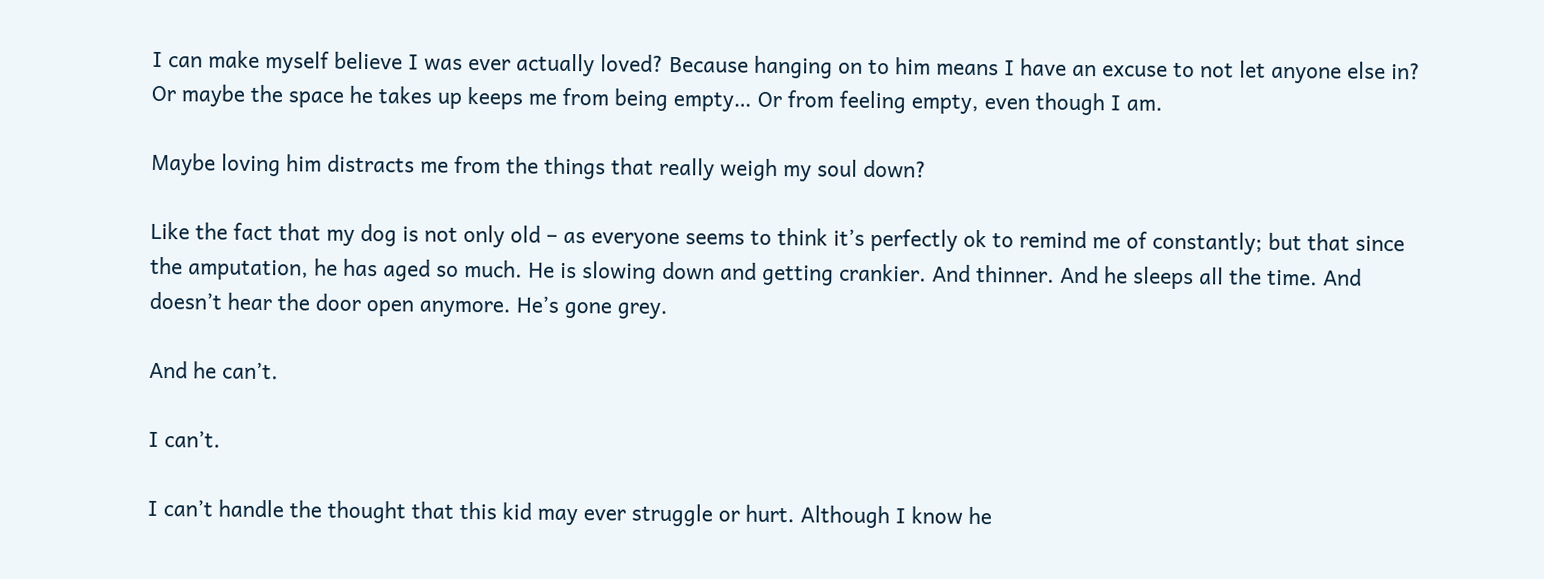I can make myself believe I was ever actually loved? Because hanging on to him means I have an excuse to not let anyone else in? Or maybe the space he takes up keeps me from being empty… Or from feeling empty, even though I am.

Maybe loving him distracts me from the things that really weigh my soul down?

Like the fact that my dog is not only old – as everyone seems to think it’s perfectly ok to remind me of constantly; but that since the amputation, he has aged so much. He is slowing down and getting crankier. And thinner. And he sleeps all the time. And doesn’t hear the door open anymore. He’s gone grey.

And he can’t.

I can’t.

I can’t handle the thought that this kid may ever struggle or hurt. Although I know he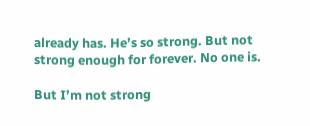already has. He’s so strong. But not strong enough for forever. No one is.

But I’m not strong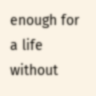enough for a life without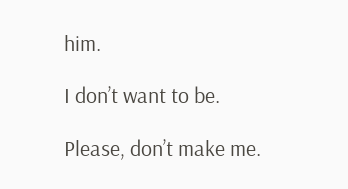him.

I don’t want to be.

Please, don’t make me.